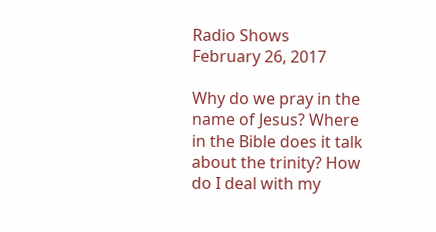Radio Shows
February 26, 2017

Why do we pray in the name of Jesus? Where in the Bible does it talk about the trinity? How do I deal with my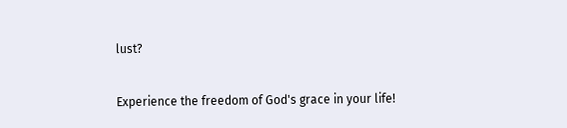lust?

Experience the freedom of God's grace in your life!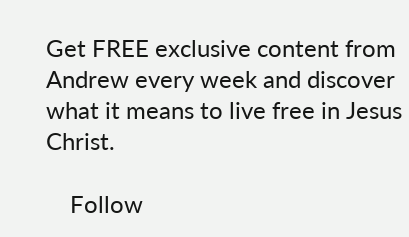Get FREE exclusive content from Andrew every week and discover what it means to live free in Jesus Christ.

    Follow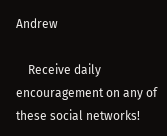Andrew

    Receive daily encouragement on any of these social networks!